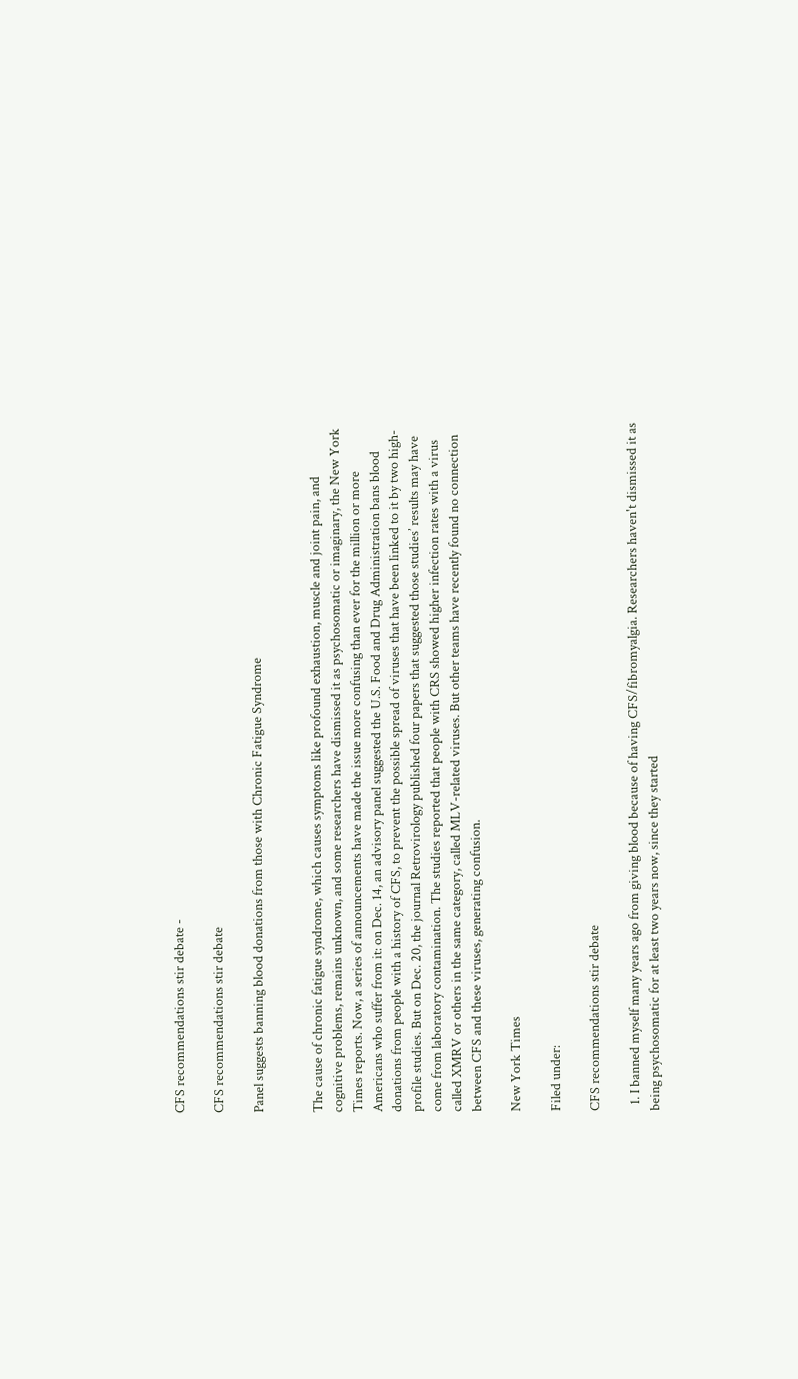CFS recommendations stir debate -

CFS recommendations stir debate

Panel suggests banning blood donations from those with Chronic Fatigue Syndrome


The cause of chronic fatigue syndrome, which causes symptoms like profound exhaustion, muscle and joint pain, and cognitive problems, remains unknown, and some researchers have dismissed it as psychosomatic or imaginary, the New York Times reports. Now, a series of announcements have made the issue more confusing than ever for the million or more Americans who suffer from it: on Dec. 14, an advisory panel suggested the U.S. Food and Drug Administration bans blood donations from people with a history of CFS, to prevent the possible spread of viruses that have been linked to it by two high-profile studies. But on Dec. 20, the journal Retrovirology published four papers that suggested those studies’ results may have come from laboratory contamination. The studies reported that people with CRS showed higher infection rates with a virus called XMRV or others in the same category, called MLV-related viruses. But other teams have recently found no connection between CFS and these viruses, generating confusion.

New York Times

Filed under:

CFS recommendations stir debate

  1. I banned myself many years ago from giving blood because of having CFS/fibromyalgia. Researchers haven't dismissed it as being psychosomatic for at least two years now, since they started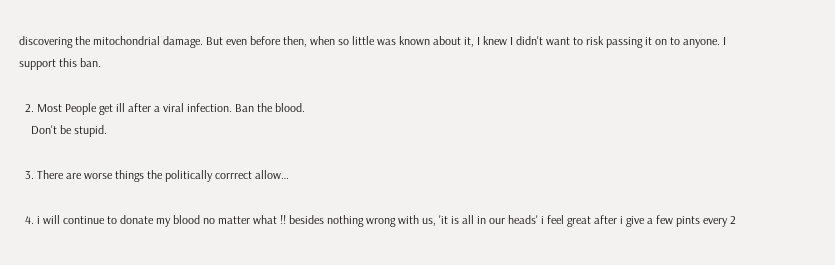discovering the mitochondrial damage. But even before then, when so little was known about it, I knew I didn't want to risk passing it on to anyone. I support this ban.

  2. Most People get ill after a viral infection. Ban the blood.
    Don't be stupid.

  3. There are worse things the politically corrrect allow…

  4. i will continue to donate my blood no matter what !! besides nothing wrong with us, 'it is all in our heads' i feel great after i give a few pints every 2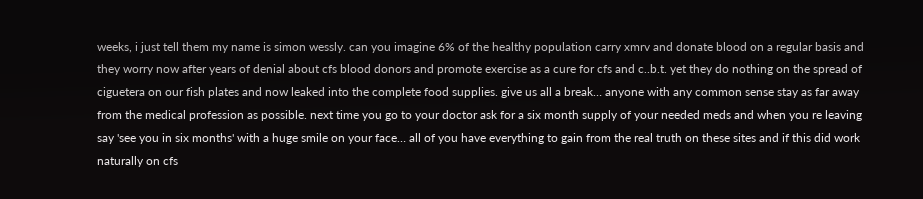weeks, i just tell them my name is simon wessly. can you imagine 6% of the healthy population carry xmrv and donate blood on a regular basis and they worry now after years of denial about cfs blood donors and promote exercise as a cure for cfs and c..b.t. yet they do nothing on the spread of ciguetera on our fish plates and now leaked into the complete food supplies. give us all a break… anyone with any common sense stay as far away from the medical profession as possible. next time you go to your doctor ask for a six month supply of your needed meds and when you re leaving say 'see you in six months' with a huge smile on your face… all of you have everything to gain from the real truth on these sites and if this did work naturally on cfs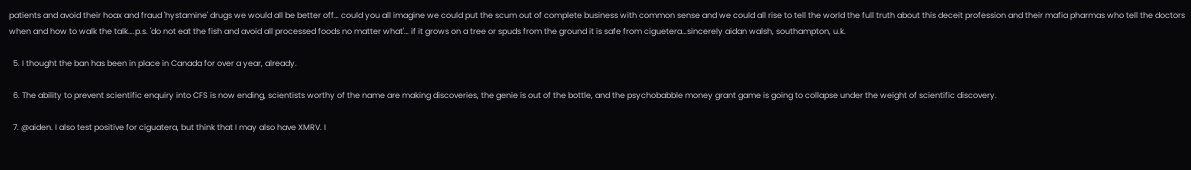patients and avoid their hoax and fraud 'hystamine' drugs we would all be better off… could you all imagine we could put the scum out of complete business with common sense and we could all rise to tell the world the full truth about this deceit profession and their mafia pharmas who tell the doctors when and how to walk the talk….p.s. 'do not eat the fish and avoid all processed foods no matter what'… if it grows on a tree or spuds from the ground it is safe from ciguetera…sincerely aidan walsh, southampton, u.k.

  5. I thought the ban has been in place in Canada for over a year, already.

  6. The ability to prevent scientific enquiry into CFS is now ending, scientists worthy of the name are making discoveries, the genie is out of the bottle, and the psychobabble money grant game is going to collapse under the weight of scientific discovery.

  7. @aiden. I also test positive for ciguatera, but think that I may also have XMRV. I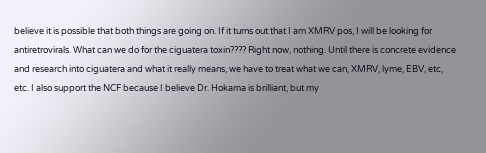believe it is possible that both things are going on. If it turns out that I am XMRV pos, I will be looking for antiretrovirals. What can we do for the ciguatera toxin???? Right now, nothing. Until there is concrete evidence and research into ciguatera and what it really means, we have to treat what we can, XMRV, lyme, EBV, etc, etc. I also support the NCF because I believe Dr. Hokama is brilliant, but my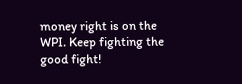money right is on the WPI. Keep fighting the good fight!